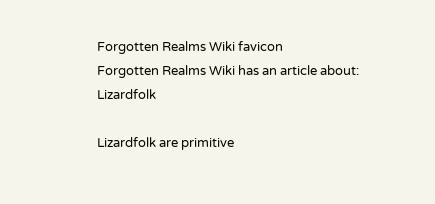Forgotten Realms Wiki favicon
Forgotten Realms Wiki has an article about: Lizardfolk

Lizardfolk are primitive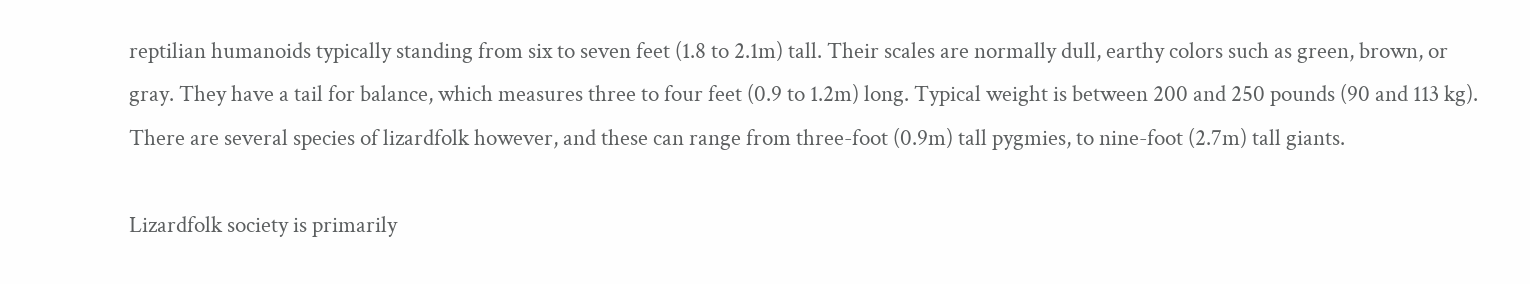reptilian humanoids typically standing from six to seven feet (1.8 to 2.1m) tall. Their scales are normally dull, earthy colors such as green, brown, or gray. They have a tail for balance, which measures three to four feet (0.9 to 1.2m) long. Typical weight is between 200 and 250 pounds (90 and 113 kg). There are several species of lizardfolk however, and these can range from three-foot (0.9m) tall pygmies, to nine-foot (2.7m) tall giants.

Lizardfolk society is primarily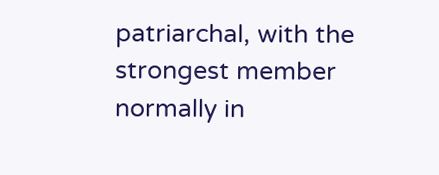patriarchal, with the strongest member normally in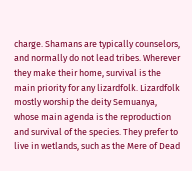charge. Shamans are typically counselors, and normally do not lead tribes. Wherever they make their home, survival is the main priority for any lizardfolk. Lizardfolk mostly worship the deity Semuanya, whose main agenda is the reproduction and survival of the species. They prefer to live in wetlands, such as the Mere of Dead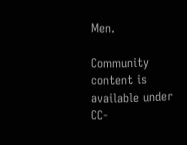Men.

Community content is available under CC-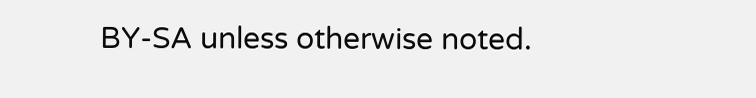BY-SA unless otherwise noted.